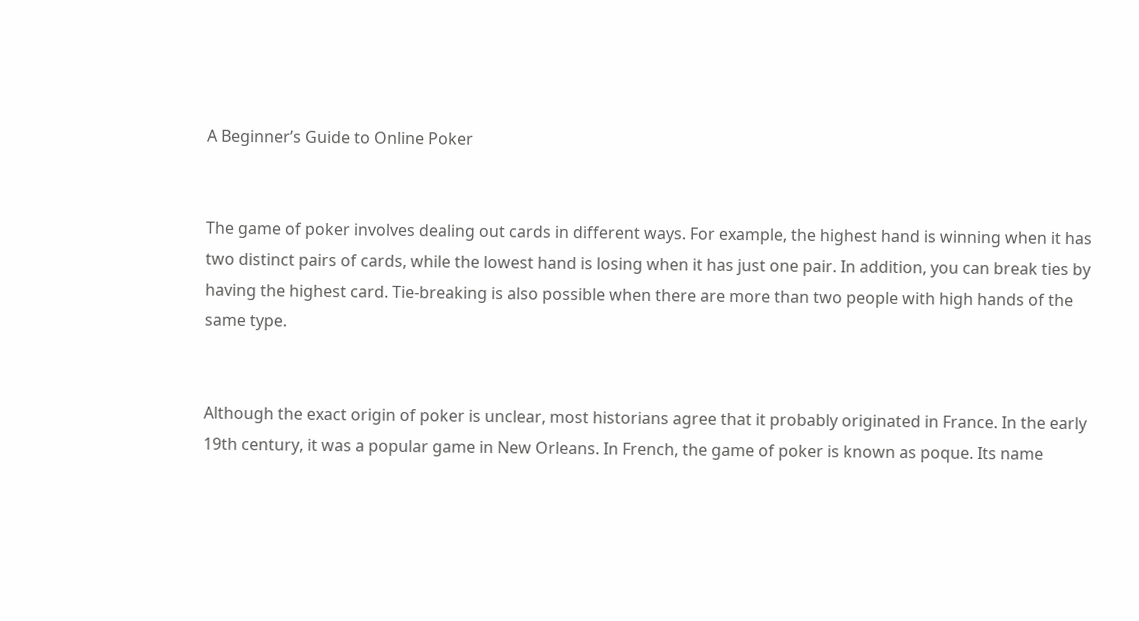A Beginner’s Guide to Online Poker


The game of poker involves dealing out cards in different ways. For example, the highest hand is winning when it has two distinct pairs of cards, while the lowest hand is losing when it has just one pair. In addition, you can break ties by having the highest card. Tie-breaking is also possible when there are more than two people with high hands of the same type.


Although the exact origin of poker is unclear, most historians agree that it probably originated in France. In the early 19th century, it was a popular game in New Orleans. In French, the game of poker is known as poque. Its name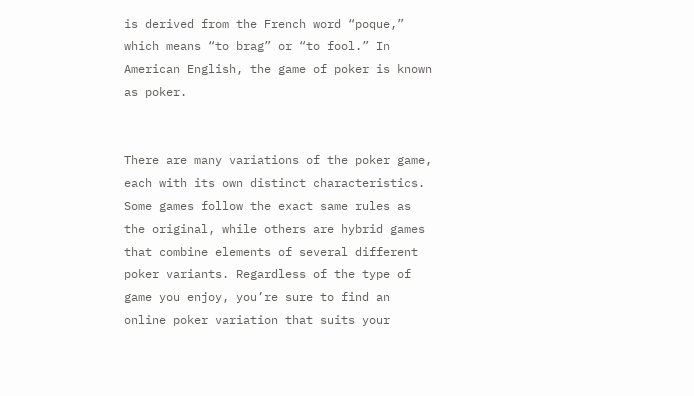is derived from the French word “poque,” which means “to brag” or “to fool.” In American English, the game of poker is known as poker.


There are many variations of the poker game, each with its own distinct characteristics. Some games follow the exact same rules as the original, while others are hybrid games that combine elements of several different poker variants. Regardless of the type of game you enjoy, you’re sure to find an online poker variation that suits your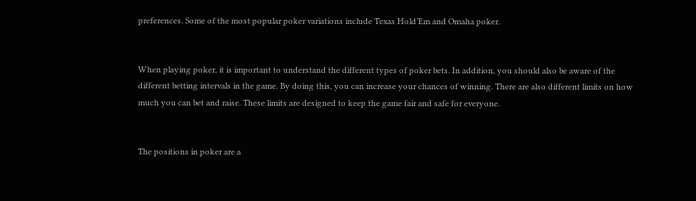preferences. Some of the most popular poker variations include Texas Hold’Em and Omaha poker.


When playing poker, it is important to understand the different types of poker bets. In addition, you should also be aware of the different betting intervals in the game. By doing this, you can increase your chances of winning. There are also different limits on how much you can bet and raise. These limits are designed to keep the game fair and safe for everyone.


The positions in poker are a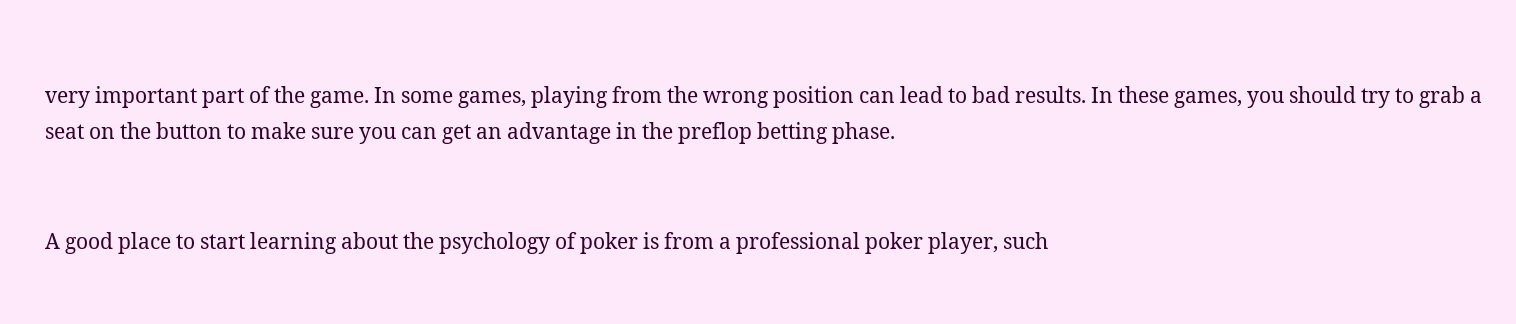very important part of the game. In some games, playing from the wrong position can lead to bad results. In these games, you should try to grab a seat on the button to make sure you can get an advantage in the preflop betting phase.


A good place to start learning about the psychology of poker is from a professional poker player, such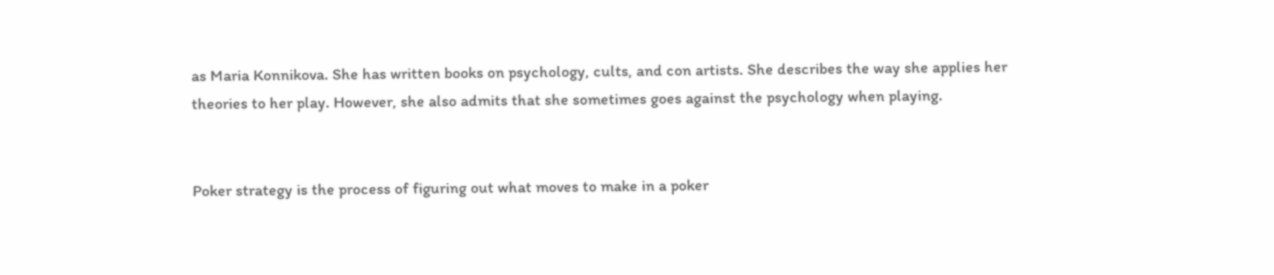as Maria Konnikova. She has written books on psychology, cults, and con artists. She describes the way she applies her theories to her play. However, she also admits that she sometimes goes against the psychology when playing.


Poker strategy is the process of figuring out what moves to make in a poker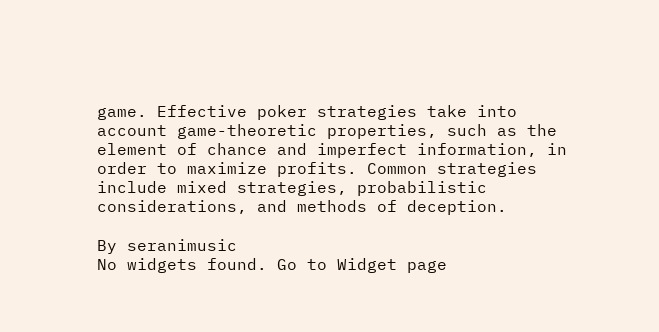game. Effective poker strategies take into account game-theoretic properties, such as the element of chance and imperfect information, in order to maximize profits. Common strategies include mixed strategies, probabilistic considerations, and methods of deception.

By seranimusic
No widgets found. Go to Widget page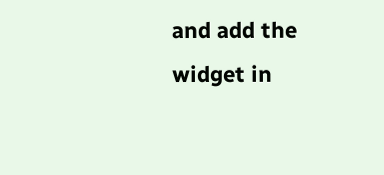and add the widget in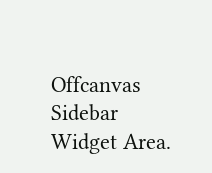Offcanvas Sidebar Widget Area.